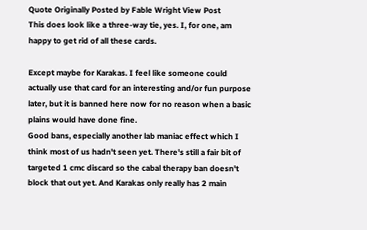Quote Originally Posted by Fable Wright View Post
This does look like a three-way tie, yes. I, for one, am happy to get rid of all these cards.

Except maybe for Karakas. I feel like someone could actually use that card for an interesting and/or fun purpose later, but it is banned here now for no reason when a basic plains would have done fine.
Good bans, especially another lab maniac effect which I think most of us hadn't seen yet. There's still a fair bit of targeted 1 cmc discard so the cabal therapy ban doesn't block that out yet. And Karakas only really has 2 main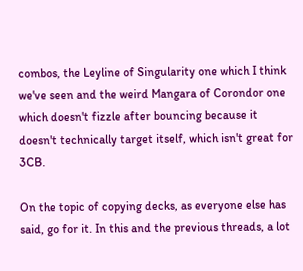combos, the Leyline of Singularity one which I think we've seen and the weird Mangara of Corondor one which doesn't fizzle after bouncing because it doesn't technically target itself, which isn't great for 3CB.

On the topic of copying decks, as everyone else has said, go for it. In this and the previous threads, a lot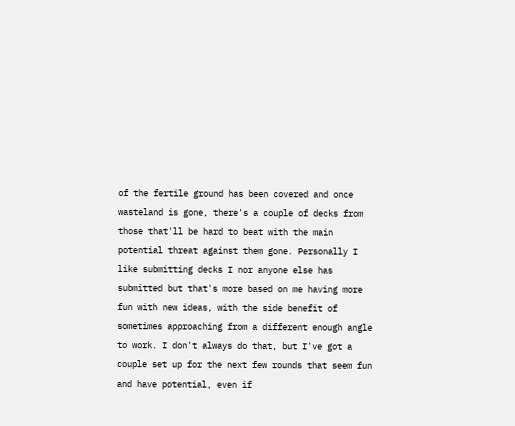of the fertile ground has been covered and once wasteland is gone, there's a couple of decks from those that'll be hard to beat with the main potential threat against them gone. Personally I like submitting decks I nor anyone else has submitted but that's more based on me having more fun with new ideas, with the side benefit of sometimes approaching from a different enough angle to work. I don't always do that, but I've got a couple set up for the next few rounds that seem fun and have potential, even if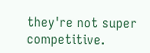they're not super competitive.